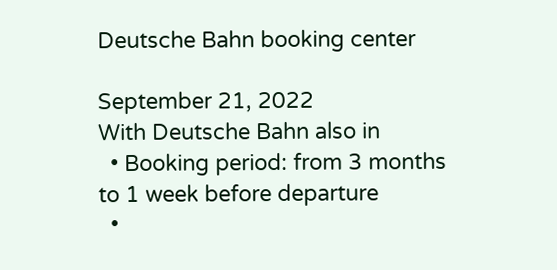Deutsche Bahn booking center

September 21, 2022
With Deutsche Bahn also in
  • Booking period: from 3 months to 1 week before departure
  •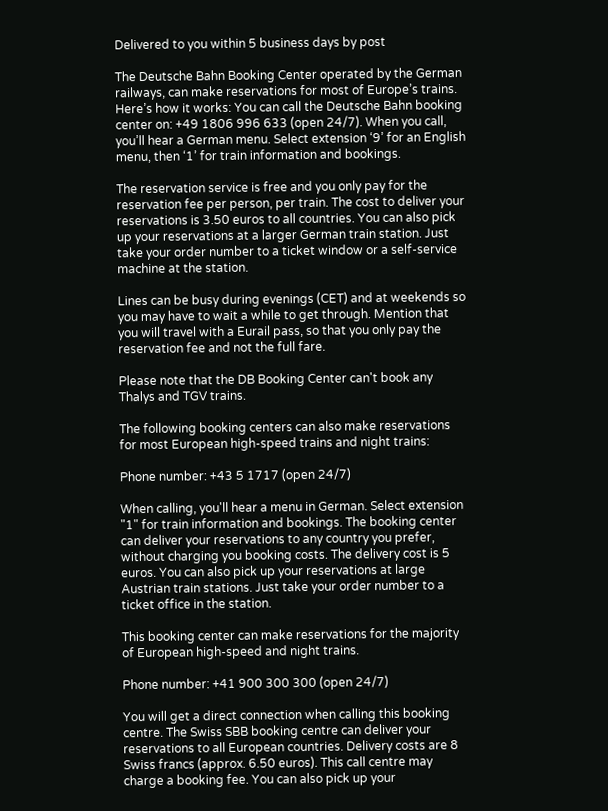Delivered to you within 5 business days by post

The Deutsche Bahn Booking Center operated by the German railways, can make reservations for most of Europe’s trains. Here’s how it works: You can call the Deutsche Bahn booking center on: +49 1806 996 633 (open 24/7). When you call, you’ll hear a German menu. Select extension ‘9’ for an English menu, then ‘1’ for train information and bookings.

The reservation service is free and you only pay for the reservation fee per person, per train. The cost to deliver your reservations is 3.50 euros to all countries. You can also pick up your reservations at a larger German train station. Just take your order number to a ticket window or a self-service machine at the station.

Lines can be busy during evenings (CET) and at weekends so you may have to wait a while to get through. Mention that you will travel with a Eurail pass, so that you only pay the reservation fee and not the full fare.

Please note that the DB Booking Center can't book any Thalys and TGV trains.

The following booking centers can also make reservations for most European high-speed trains and night trains:

Phone number: +43 5 1717 (open 24/7)

When calling, you'll hear a menu in German. Select extension "1" for train information and bookings. The booking center can deliver your reservations to any country you prefer, without charging you booking costs. The delivery cost is 5 euros. You can also pick up your reservations at large Austrian train stations. Just take your order number to a ticket office in the station.

This booking center can make reservations for the majority of European high-speed and night trains.

Phone number: +41 900 300 300 (open 24/7)

You will get a direct connection when calling this booking centre. The Swiss SBB booking centre can deliver your reservations to all European countries. Delivery costs are 8 Swiss francs (approx. 6.50 euros). This call centre may charge a booking fee. You can also pick up your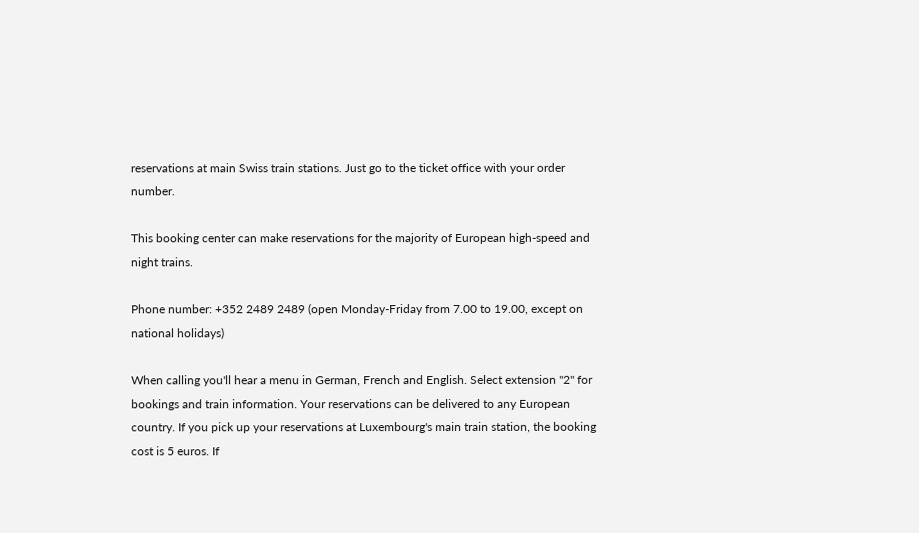reservations at main Swiss train stations. Just go to the ticket office with your order number.

This booking center can make reservations for the majority of European high-speed and night trains.

Phone number: +352 2489 2489 (open Monday-Friday from 7.00 to 19.00, except on national holidays)

When calling you'll hear a menu in German, French and English. Select extension "2" for bookings and train information. Your reservations can be delivered to any European country. If you pick up your reservations at Luxembourg's main train station, the booking cost is 5 euros. If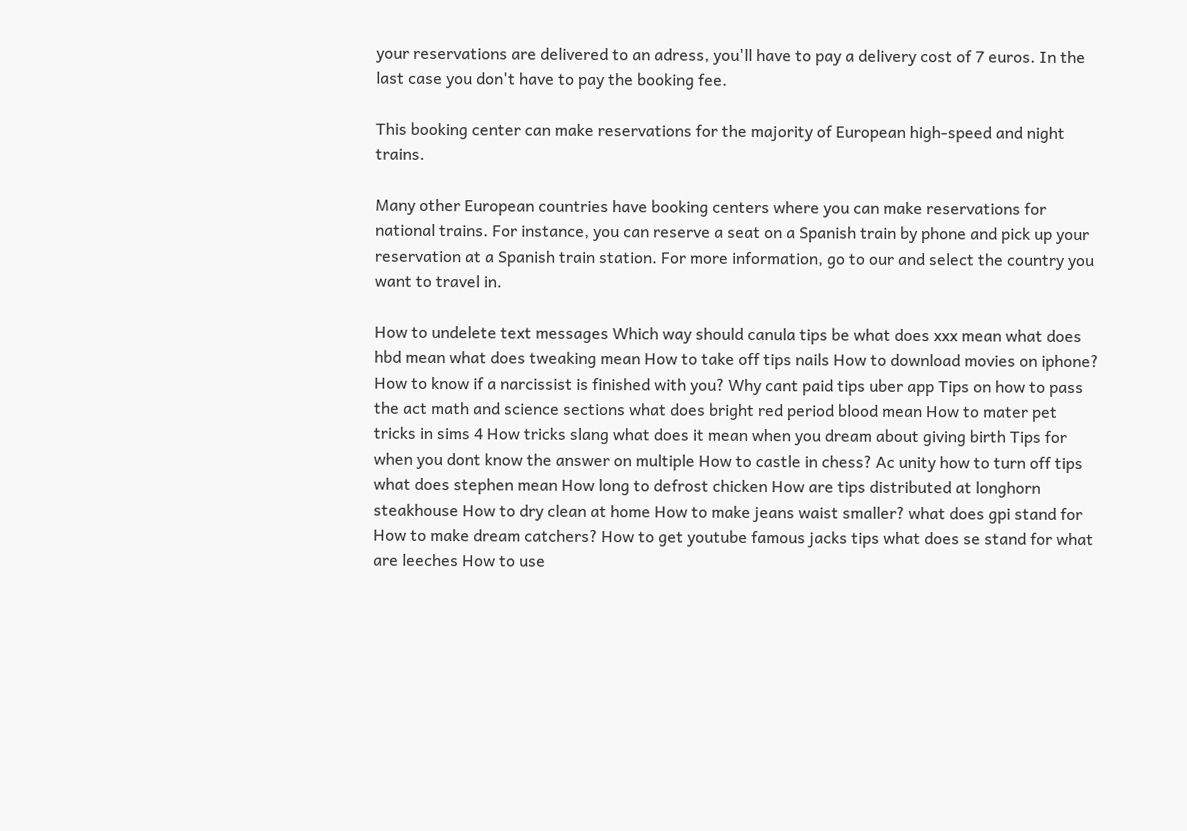your reservations are delivered to an adress, you'll have to pay a delivery cost of 7 euros. In the last case you don't have to pay the booking fee.

This booking center can make reservations for the majority of European high-speed and night trains.

Many other European countries have booking centers where you can make reservations for national trains. For instance, you can reserve a seat on a Spanish train by phone and pick up your reservation at a Spanish train station. For more information, go to our and select the country you want to travel in.

How to undelete text messages Which way should canula tips be what does xxx mean what does hbd mean what does tweaking mean How to take off tips nails How to download movies on iphone? How to know if a narcissist is finished with you? Why cant paid tips uber app Tips on how to pass the act math and science sections what does bright red period blood mean How to mater pet tricks in sims 4 How tricks slang what does it mean when you dream about giving birth Tips for when you dont know the answer on multiple How to castle in chess? Ac unity how to turn off tips what does stephen mean How long to defrost chicken How are tips distributed at longhorn steakhouse How to dry clean at home How to make jeans waist smaller? what does gpi stand for How to make dream catchers? How to get youtube famous jacks tips what does se stand for what are leeches How to use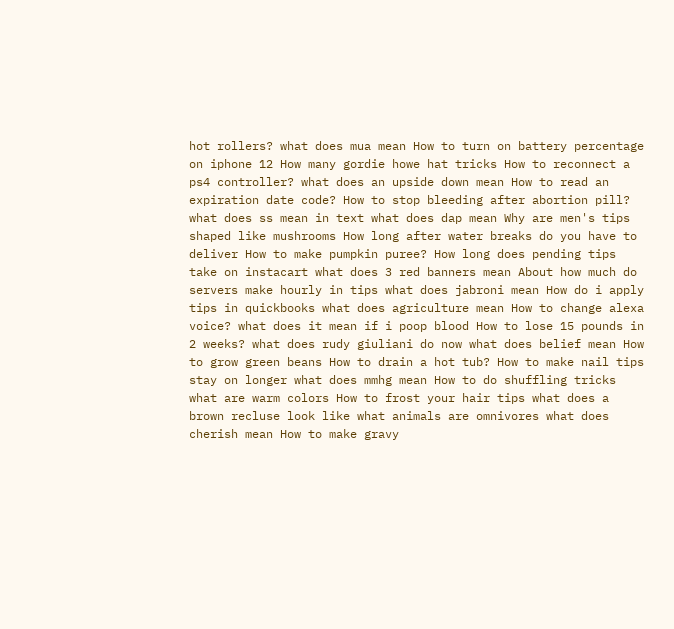hot rollers? what does mua mean How to turn on battery percentage on iphone 12 How many gordie howe hat tricks How to reconnect a ps4 controller? what does an upside down mean How to read an expiration date code? How to stop bleeding after abortion pill? what does ss mean in text what does dap mean Why are men's tips shaped like mushrooms How long after water breaks do you have to deliver How to make pumpkin puree? How long does pending tips take on instacart what does 3 red banners mean About how much do servers make hourly in tips what does jabroni mean How do i apply tips in quickbooks what does agriculture mean How to change alexa voice? what does it mean if i poop blood How to lose 15 pounds in 2 weeks? what does rudy giuliani do now what does belief mean How to grow green beans How to drain a hot tub? How to make nail tips stay on longer what does mmhg mean How to do shuffling tricks what are warm colors How to frost your hair tips what does a brown recluse look like what animals are omnivores what does cherish mean How to make gravy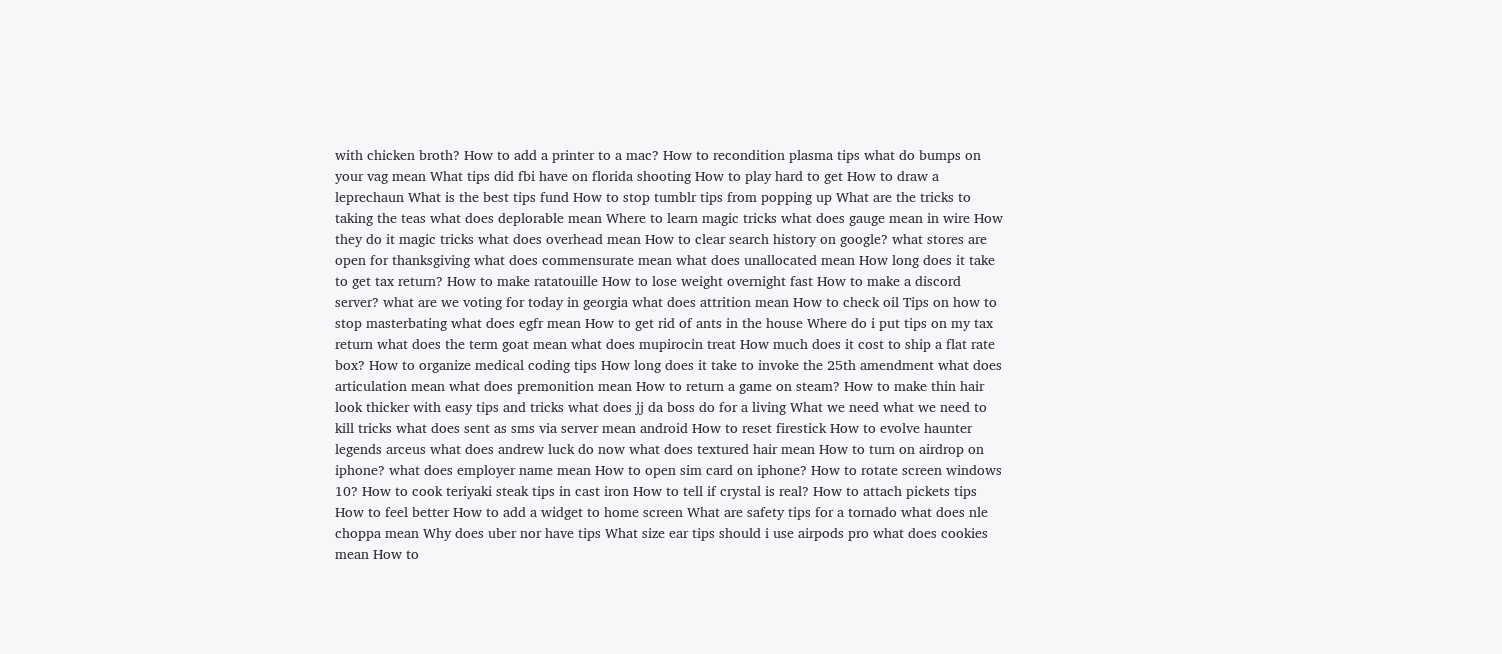with chicken broth? How to add a printer to a mac? How to recondition plasma tips what do bumps on your vag mean What tips did fbi have on florida shooting How to play hard to get How to draw a leprechaun What is the best tips fund How to stop tumblr tips from popping up What are the tricks to taking the teas what does deplorable mean Where to learn magic tricks what does gauge mean in wire How they do it magic tricks what does overhead mean How to clear search history on google? what stores are open for thanksgiving what does commensurate mean what does unallocated mean How long does it take to get tax return? How to make ratatouille How to lose weight overnight fast How to make a discord server? what are we voting for today in georgia what does attrition mean How to check oil Tips on how to stop masterbating what does egfr mean How to get rid of ants in the house Where do i put tips on my tax return what does the term goat mean what does mupirocin treat How much does it cost to ship a flat rate box? How to organize medical coding tips How long does it take to invoke the 25th amendment what does articulation mean what does premonition mean How to return a game on steam? How to make thin hair look thicker with easy tips and tricks what does jj da boss do for a living What we need what we need to kill tricks what does sent as sms via server mean android How to reset firestick How to evolve haunter legends arceus what does andrew luck do now what does textured hair mean How to turn on airdrop on iphone? what does employer name mean How to open sim card on iphone? How to rotate screen windows 10? How to cook teriyaki steak tips in cast iron How to tell if crystal is real? How to attach pickets tips How to feel better How to add a widget to home screen What are safety tips for a tornado what does nle choppa mean Why does uber nor have tips What size ear tips should i use airpods pro what does cookies mean How to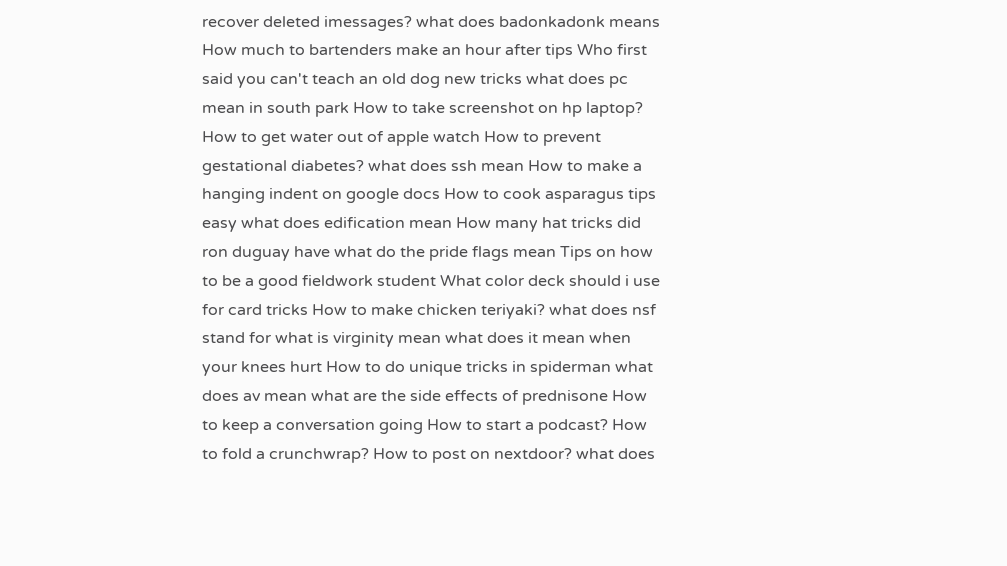recover deleted imessages? what does badonkadonk means How much to bartenders make an hour after tips Who first said you can't teach an old dog new tricks what does pc mean in south park How to take screenshot on hp laptop? How to get water out of apple watch How to prevent gestational diabetes? what does ssh mean How to make a hanging indent on google docs How to cook asparagus tips easy what does edification mean How many hat tricks did ron duguay have what do the pride flags mean Tips on how to be a good fieldwork student What color deck should i use for card tricks How to make chicken teriyaki? what does nsf stand for what is virginity mean what does it mean when your knees hurt How to do unique tricks in spiderman what does av mean what are the side effects of prednisone How to keep a conversation going How to start a podcast? How to fold a crunchwrap? How to post on nextdoor? what does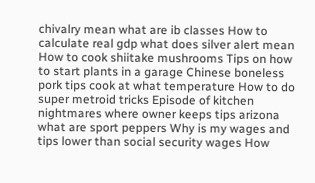chivalry mean what are ib classes How to calculate real gdp what does silver alert mean How to cook shiitake mushrooms Tips on how to start plants in a garage Chinese boneless pork tips cook at what temperature How to do super metroid tricks Episode of kitchen nightmares where owner keeps tips arizona what are sport peppers Why is my wages and tips lower than social security wages How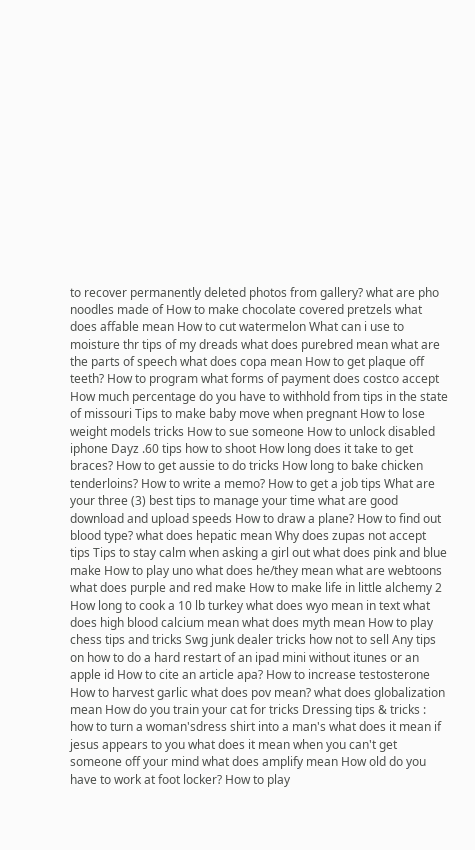to recover permanently deleted photos from gallery? what are pho noodles made of How to make chocolate covered pretzels what does affable mean How to cut watermelon What can i use to moisture thr tips of my dreads what does purebred mean what are the parts of speech what does copa mean How to get plaque off teeth? How to program what forms of payment does costco accept How much percentage do you have to withhold from tips in the state of missouri Tips to make baby move when pregnant How to lose weight models tricks How to sue someone How to unlock disabled iphone Dayz .60 tips how to shoot How long does it take to get braces? How to get aussie to do tricks How long to bake chicken tenderloins? How to write a memo? How to get a job tips What are your three (3) best tips to manage your time what are good download and upload speeds How to draw a plane? How to find out blood type? what does hepatic mean Why does zupas not accept tips Tips to stay calm when asking a girl out what does pink and blue make How to play uno what does he/they mean what are webtoons what does purple and red make How to make life in little alchemy 2 How long to cook a 10 lb turkey what does wyo mean in text what does high blood calcium mean what does myth mean How to play chess tips and tricks Swg junk dealer tricks how not to sell Any tips on how to do a hard restart of an ipad mini without itunes or an apple id How to cite an article apa? How to increase testosterone How to harvest garlic what does pov mean? what does globalization mean How do you train your cat for tricks Dressing tips & tricks : how to turn a woman'sdress shirt into a man's what does it mean if jesus appears to you what does it mean when you can't get someone off your mind what does amplify mean How old do you have to work at foot locker? How to play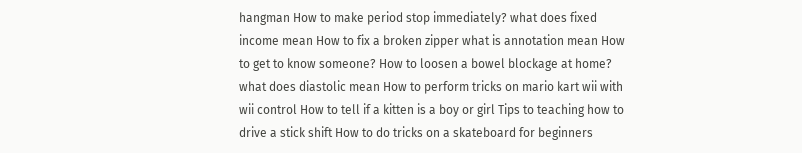hangman How to make period stop immediately? what does fixed income mean How to fix a broken zipper what is annotation mean How to get to know someone? How to loosen a bowel blockage at home? what does diastolic mean How to perform tricks on mario kart wii with wii control How to tell if a kitten is a boy or girl Tips to teaching how to drive a stick shift How to do tricks on a skateboard for beginners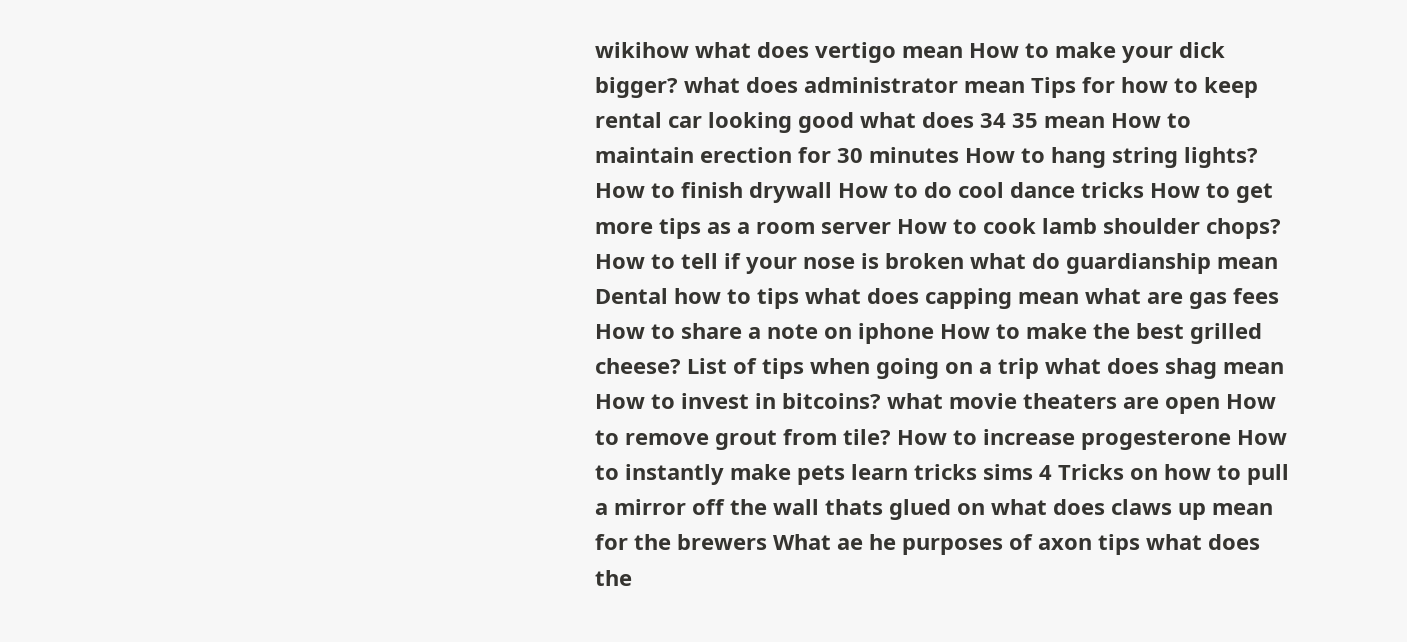wikihow what does vertigo mean How to make your dick bigger? what does administrator mean Tips for how to keep rental car looking good what does 34 35 mean How to maintain erection for 30 minutes How to hang string lights? How to finish drywall How to do cool dance tricks How to get more tips as a room server How to cook lamb shoulder chops? How to tell if your nose is broken what do guardianship mean Dental how to tips what does capping mean what are gas fees How to share a note on iphone How to make the best grilled cheese? List of tips when going on a trip what does shag mean How to invest in bitcoins? what movie theaters are open How to remove grout from tile? How to increase progesterone How to instantly make pets learn tricks sims 4 Tricks on how to pull a mirror off the wall thats glued on what does claws up mean for the brewers What ae he purposes of axon tips what does the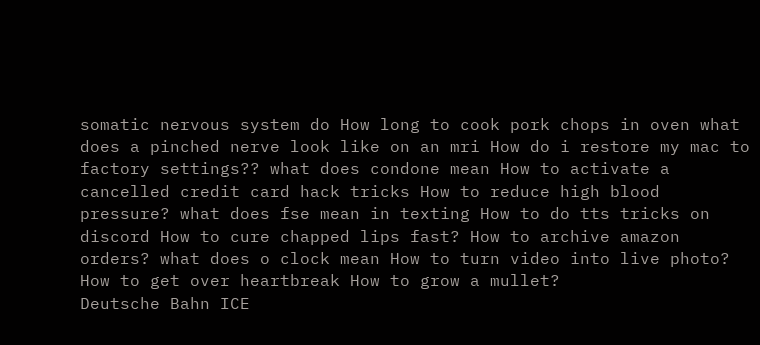somatic nervous system do How long to cook pork chops in oven what does a pinched nerve look like on an mri How do i restore my mac to factory settings?? what does condone mean How to activate a cancelled credit card hack tricks How to reduce high blood pressure? what does fse mean in texting How to do tts tricks on discord How to cure chapped lips fast? How to archive amazon orders? what does o clock mean How to turn video into live photo? How to get over heartbreak How to grow a mullet?
Deutsche Bahn ICE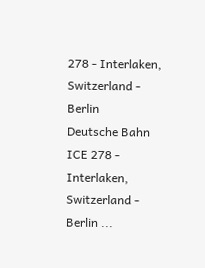278 - Interlaken, Switzerland - Berlin
Deutsche Bahn ICE 278 - Interlaken, Switzerland - Berlin ...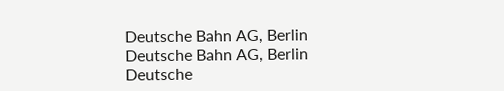Deutsche Bahn AG, Berlin
Deutsche Bahn AG, Berlin
Deutsche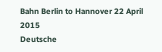Bahn Berlin to Hannover 22 April 2015
Deutsche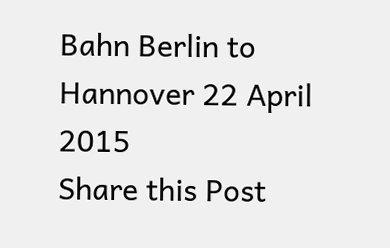Bahn Berlin to Hannover 22 April 2015
Share this Post